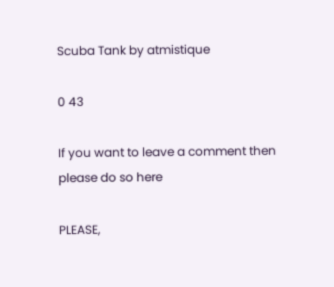Scuba Tank by atmistique

0 43

If you want to leave a comment then please do so here

PLEASE,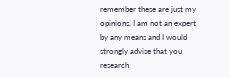remember these are just my opinions, I am not an expert by any means and I would strongly advise that you research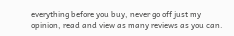everything before you buy, never go off just my opinion, read and view as many reviews as you can.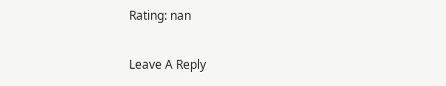Rating: nan

Leave A Reply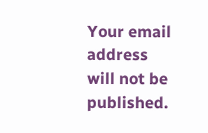Your email address will not be published.